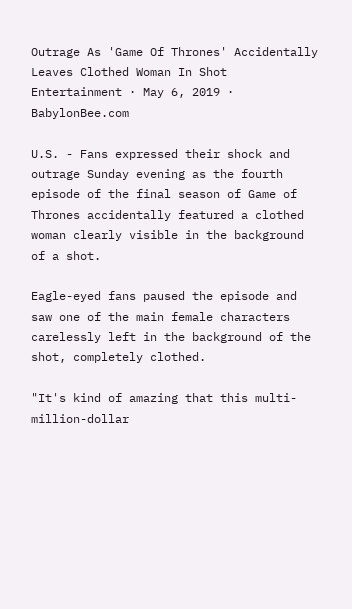Outrage As 'Game Of Thrones' Accidentally Leaves Clothed Woman In Shot
Entertainment · May 6, 2019 · BabylonBee.com

U.S. - Fans expressed their shock and outrage Sunday evening as the fourth episode of the final season of Game of Thrones accidentally featured a clothed woman clearly visible in the background of a shot.

Eagle-eyed fans paused the episode and saw one of the main female characters carelessly left in the background of the shot, completely clothed.

"It's kind of amazing that this multi-million-dollar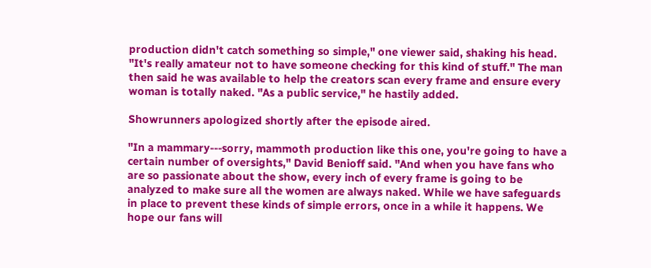production didn't catch something so simple," one viewer said, shaking his head. "It's really amateur not to have someone checking for this kind of stuff." The man then said he was available to help the creators scan every frame and ensure every woman is totally naked. "As a public service," he hastily added.

Showrunners apologized shortly after the episode aired.

"In a mammary---sorry, mammoth production like this one, you're going to have a certain number of oversights," David Benioff said. "And when you have fans who are so passionate about the show, every inch of every frame is going to be analyzed to make sure all the women are always naked. While we have safeguards in place to prevent these kinds of simple errors, once in a while it happens. We hope our fans will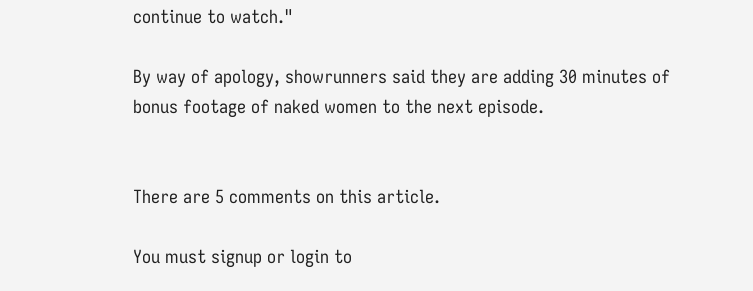continue to watch."

By way of apology, showrunners said they are adding 30 minutes of bonus footage of naked women to the next episode.


There are 5 comments on this article.

You must signup or login to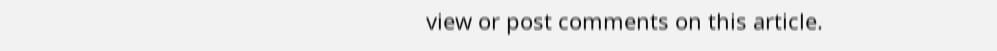view or post comments on this article.